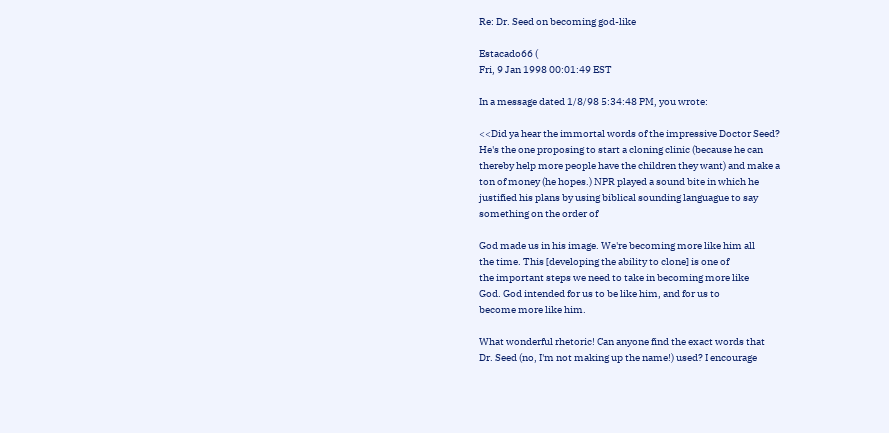Re: Dr. Seed on becoming god-like

Estacado66 (
Fri, 9 Jan 1998 00:01:49 EST

In a message dated 1/8/98 5:34:48 PM, you wrote:

<<Did ya hear the immortal words of the impressive Doctor Seed?
He's the one proposing to start a cloning clinic (because he can
thereby help more people have the children they want) and make a
ton of money (he hopes.) NPR played a sound bite in which he
justified his plans by using biblical sounding languague to say
something on the order of

God made us in his image. We're becoming more like him all
the time. This [developing the ability to clone] is one of
the important steps we need to take in becoming more like
God. God intended for us to be like him, and for us to
become more like him.

What wonderful rhetoric! Can anyone find the exact words that
Dr. Seed (no, I'm not making up the name!) used? I encourage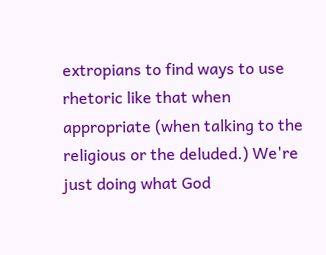extropians to find ways to use rhetoric like that when
appropriate (when talking to the religious or the deluded.) We're
just doing what God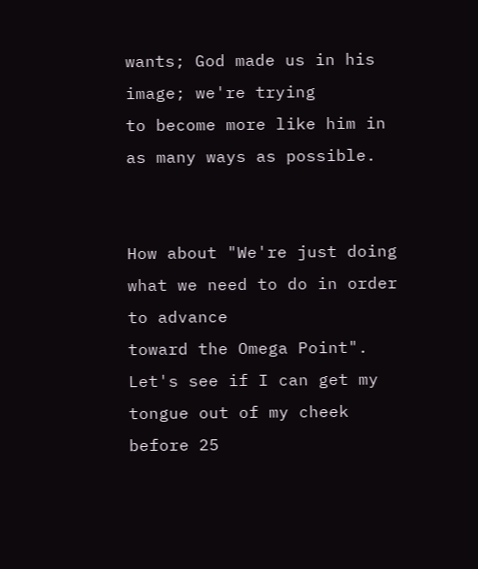wants; God made us in his image; we're trying
to become more like him in as many ways as possible.


How about "We're just doing what we need to do in order to advance
toward the Omega Point".
Let's see if I can get my tongue out of my cheek before 25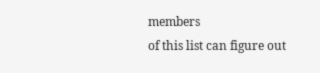members
of this list can figure out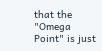that the "Omega Point" is just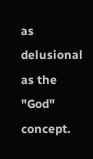as delusional
as the "God" concept.